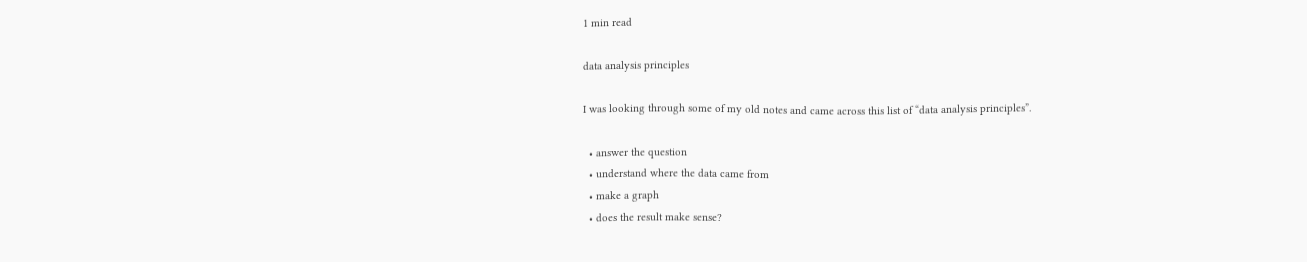1 min read

data analysis principles

I was looking through some of my old notes and came across this list of “data analysis principles”.

  • answer the question
  • understand where the data came from
  • make a graph
  • does the result make sense?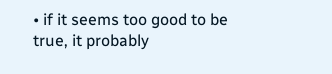• if it seems too good to be true, it probably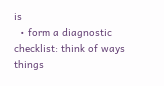is
  • form a diagnostic checklist: think of ways things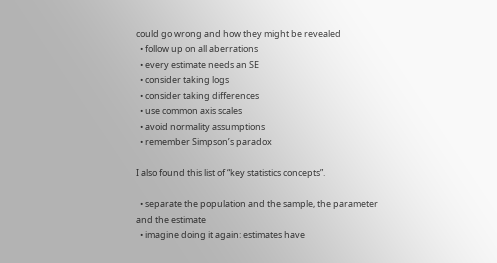could go wrong and how they might be revealed
  • follow up on all aberrations
  • every estimate needs an SE
  • consider taking logs
  • consider taking differences
  • use common axis scales
  • avoid normality assumptions
  • remember Simpson’s paradox

I also found this list of “key statistics concepts”.

  • separate the population and the sample, the parameter and the estimate
  • imagine doing it again: estimates have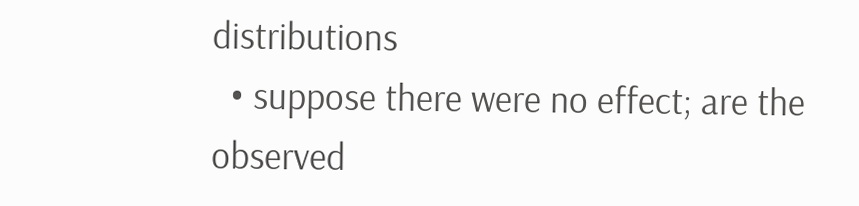distributions
  • suppose there were no effect; are the observed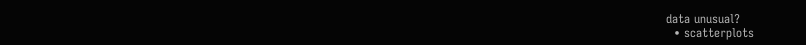data unusual?
  • scatterplots